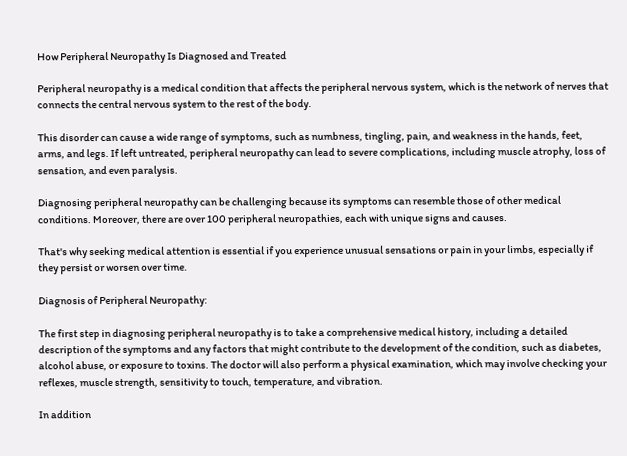How Peripheral Neuropathy Is Diagnosed and Treated

Peripheral neuropathy is a medical condition that affects the peripheral nervous system, which is the network of nerves that connects the central nervous system to the rest of the body.

This disorder can cause a wide range of symptoms, such as numbness, tingling, pain, and weakness in the hands, feet, arms, and legs. If left untreated, peripheral neuropathy can lead to severe complications, including muscle atrophy, loss of sensation, and even paralysis.

Diagnosing peripheral neuropathy can be challenging because its symptoms can resemble those of other medical conditions. Moreover, there are over 100 peripheral neuropathies, each with unique signs and causes.

That's why seeking medical attention is essential if you experience unusual sensations or pain in your limbs, especially if they persist or worsen over time.

Diagnosis of Peripheral Neuropathy:

The first step in diagnosing peripheral neuropathy is to take a comprehensive medical history, including a detailed description of the symptoms and any factors that might contribute to the development of the condition, such as diabetes, alcohol abuse, or exposure to toxins. The doctor will also perform a physical examination, which may involve checking your reflexes, muscle strength, sensitivity to touch, temperature, and vibration.

In addition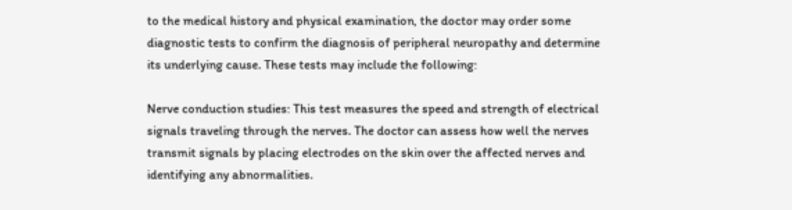to the medical history and physical examination, the doctor may order some diagnostic tests to confirm the diagnosis of peripheral neuropathy and determine its underlying cause. These tests may include the following:

Nerve conduction studies: This test measures the speed and strength of electrical signals traveling through the nerves. The doctor can assess how well the nerves transmit signals by placing electrodes on the skin over the affected nerves and identifying any abnormalities.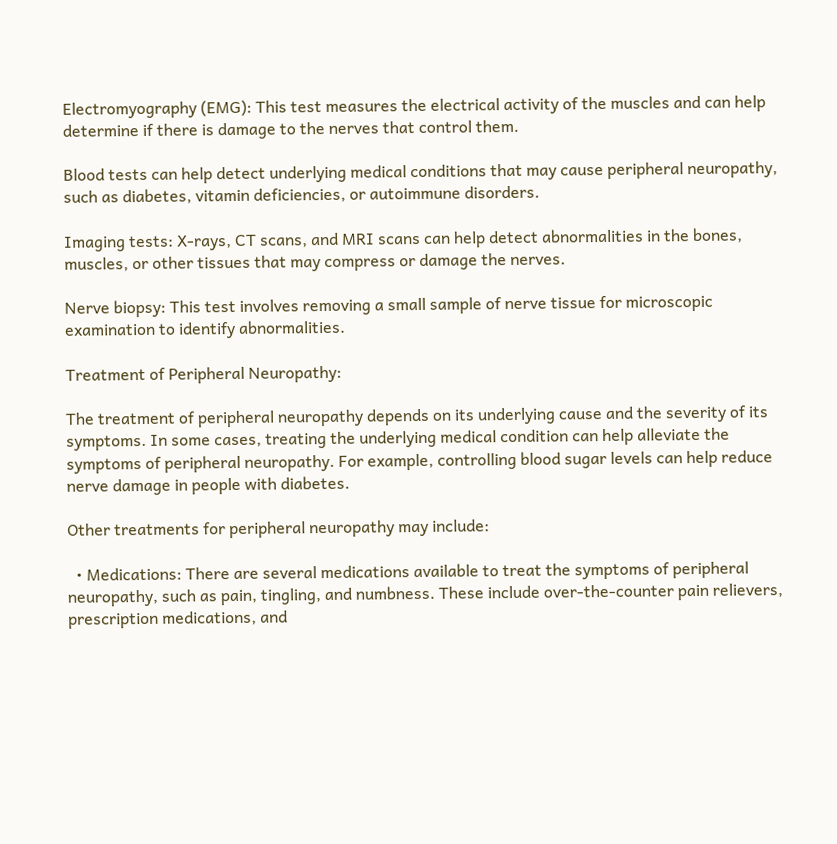Electromyography (EMG): This test measures the electrical activity of the muscles and can help determine if there is damage to the nerves that control them.

Blood tests can help detect underlying medical conditions that may cause peripheral neuropathy, such as diabetes, vitamin deficiencies, or autoimmune disorders.

Imaging tests: X-rays, CT scans, and MRI scans can help detect abnormalities in the bones, muscles, or other tissues that may compress or damage the nerves.

Nerve biopsy: This test involves removing a small sample of nerve tissue for microscopic examination to identify abnormalities.

Treatment of Peripheral Neuropathy:

The treatment of peripheral neuropathy depends on its underlying cause and the severity of its symptoms. In some cases, treating the underlying medical condition can help alleviate the symptoms of peripheral neuropathy. For example, controlling blood sugar levels can help reduce nerve damage in people with diabetes.

Other treatments for peripheral neuropathy may include:

  • Medications: There are several medications available to treat the symptoms of peripheral neuropathy, such as pain, tingling, and numbness. These include over-the-counter pain relievers, prescription medications, and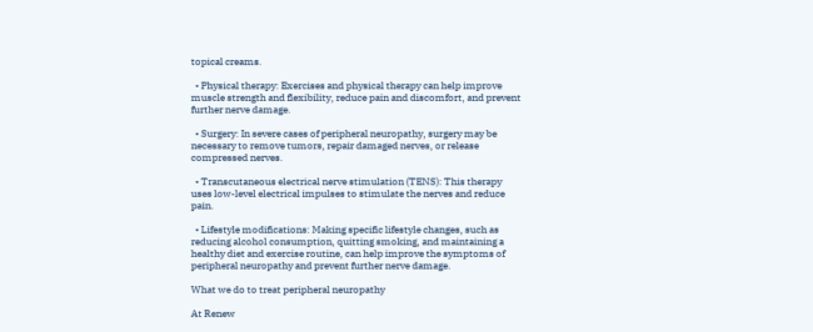topical creams.

  • Physical therapy: Exercises and physical therapy can help improve muscle strength and flexibility, reduce pain and discomfort, and prevent further nerve damage.

  • Surgery: In severe cases of peripheral neuropathy, surgery may be necessary to remove tumors, repair damaged nerves, or release compressed nerves.

  • Transcutaneous electrical nerve stimulation (TENS): This therapy uses low-level electrical impulses to stimulate the nerves and reduce pain.

  • Lifestyle modifications: Making specific lifestyle changes, such as reducing alcohol consumption, quitting smoking, and maintaining a healthy diet and exercise routine, can help improve the symptoms of peripheral neuropathy and prevent further nerve damage.

What we do to treat peripheral neuropathy

At Renew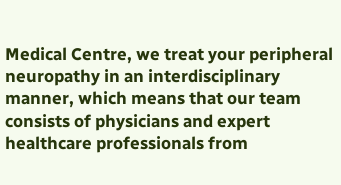Medical Centre, we treat your peripheral neuropathy in an interdisciplinary manner, which means that our team consists of physicians and expert healthcare professionals from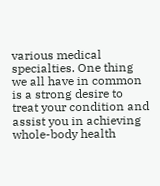various medical specialties. One thing we all have in common is a strong desire to treat your condition and assist you in achieving whole-body health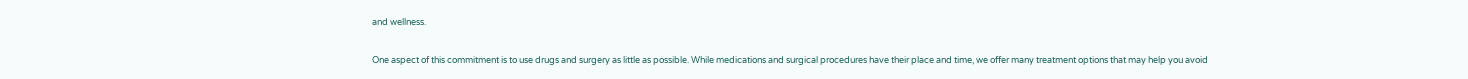and wellness.

One aspect of this commitment is to use drugs and surgery as little as possible. While medications and surgical procedures have their place and time, we offer many treatment options that may help you avoid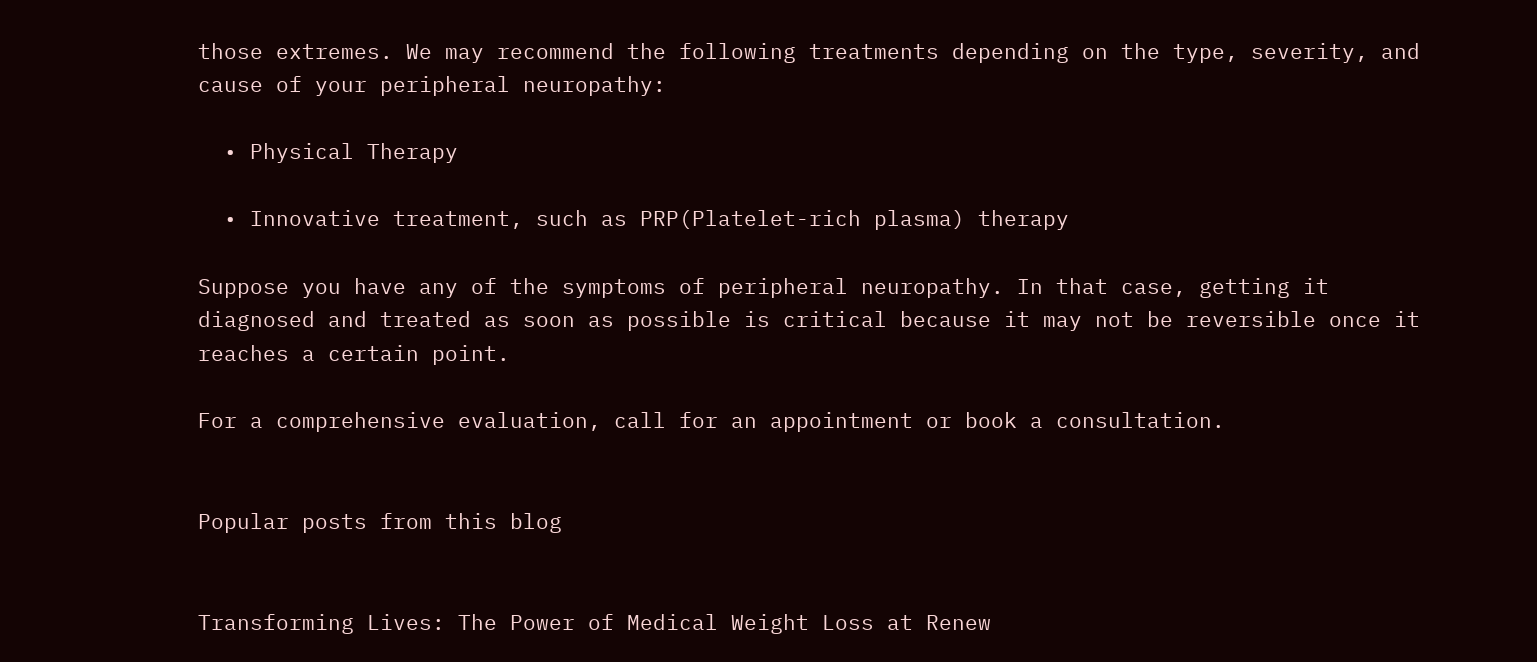those extremes. We may recommend the following treatments depending on the type, severity, and cause of your peripheral neuropathy:

  • Physical Therapy

  • Innovative treatment, such as PRP(Platelet-rich plasma) therapy

Suppose you have any of the symptoms of peripheral neuropathy. In that case, getting it diagnosed and treated as soon as possible is critical because it may not be reversible once it reaches a certain point.

For a comprehensive evaluation, call for an appointment or book a consultation.


Popular posts from this blog


Transforming Lives: The Power of Medical Weight Loss at Renew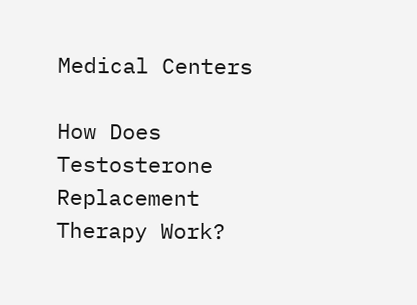Medical Centers

How Does Testosterone Replacement Therapy Work?